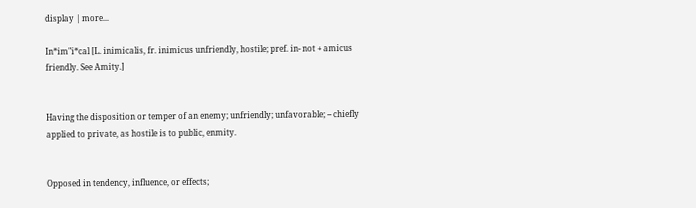display | more...

In*im"i*cal [L. inimicalis, fr. inimicus unfriendly, hostile; pref. in- not + amicus friendly. See Amity.]


Having the disposition or temper of an enemy; unfriendly; unfavorable; -- chiefly applied to private, as hostile is to public, enmity.


Opposed in tendency, influence, or effects;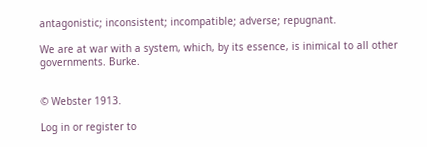antagonistic; inconsistent; incompatible; adverse; repugnant.

We are at war with a system, which, by its essence, is inimical to all other governments. Burke.


© Webster 1913.

Log in or register to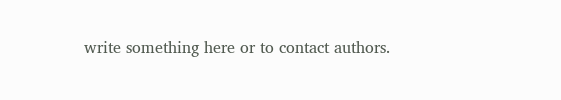write something here or to contact authors.